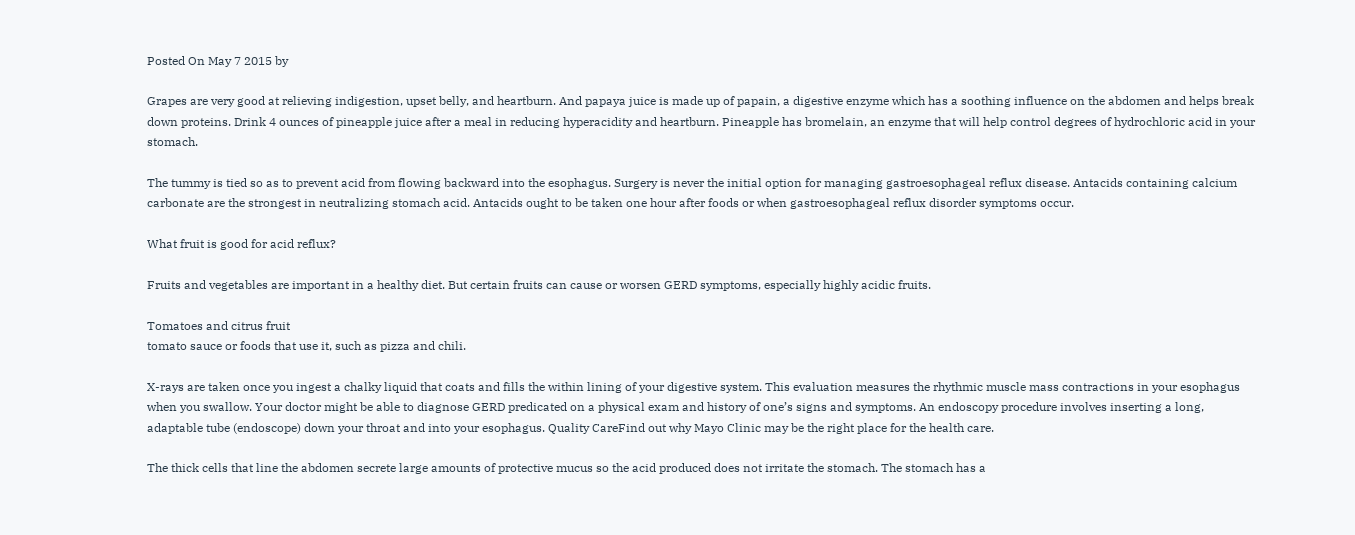Posted On May 7 2015 by

Grapes are very good at relieving indigestion, upset belly, and heartburn. And papaya juice is made up of papain, a digestive enzyme which has a soothing influence on the abdomen and helps break down proteins. Drink 4 ounces of pineapple juice after a meal in reducing hyperacidity and heartburn. Pineapple has bromelain, an enzyme that will help control degrees of hydrochloric acid in your stomach.

The tummy is tied so as to prevent acid from flowing backward into the esophagus. Surgery is never the initial option for managing gastroesophageal reflux disease. Antacids containing calcium carbonate are the strongest in neutralizing stomach acid. Antacids ought to be taken one hour after foods or when gastroesophageal reflux disorder symptoms occur.

What fruit is good for acid reflux?

Fruits and vegetables are important in a healthy diet. But certain fruits can cause or worsen GERD symptoms, especially highly acidic fruits.

Tomatoes and citrus fruit
tomato sauce or foods that use it, such as pizza and chili.

X-rays are taken once you ingest a chalky liquid that coats and fills the within lining of your digestive system. This evaluation measures the rhythmic muscle mass contractions in your esophagus when you swallow. Your doctor might be able to diagnose GERD predicated on a physical exam and history of one’s signs and symptoms. An endoscopy procedure involves inserting a long, adaptable tube (endoscope) down your throat and into your esophagus. Quality CareFind out why Mayo Clinic may be the right place for the health care.

The thick cells that line the abdomen secrete large amounts of protective mucus so the acid produced does not irritate the stomach. The stomach has a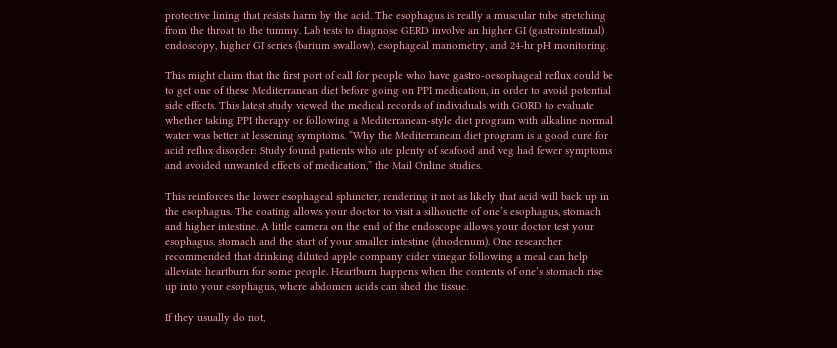protective lining that resists harm by the acid. The esophagus is really a muscular tube stretching from the throat to the tummy. Lab tests to diagnose GERD involve an higher GI (gastrointestinal) endoscopy, higher GI series (barium swallow), esophageal manometry, and 24-hr pH monitoring.

This might claim that the first port of call for people who have gastro-oesophageal reflux could be to get one of these Mediterranean diet before going on PPI medication, in order to avoid potential side effects. This latest study viewed the medical records of individuals with GORD to evaluate whether taking PPI therapy or following a Mediterranean-style diet program with alkaline normal water was better at lessening symptoms. “Why the Mediterranean diet program is a good cure for acid reflux disorder: Study found patients who ate plenty of seafood and veg had fewer symptoms and avoided unwanted effects of medication,” the Mail Online studies.

This reinforces the lower esophageal sphincter, rendering it not as likely that acid will back up in the esophagus. The coating allows your doctor to visit a silhouette of one’s esophagus, stomach and higher intestine. A little camera on the end of the endoscope allows your doctor test your esophagus, stomach and the start of your smaller intestine (duodenum). One researcher recommended that drinking diluted apple company cider vinegar following a meal can help alleviate heartburn for some people. Heartburn happens when the contents of one’s stomach rise up into your esophagus, where abdomen acids can shed the tissue.

If they usually do not,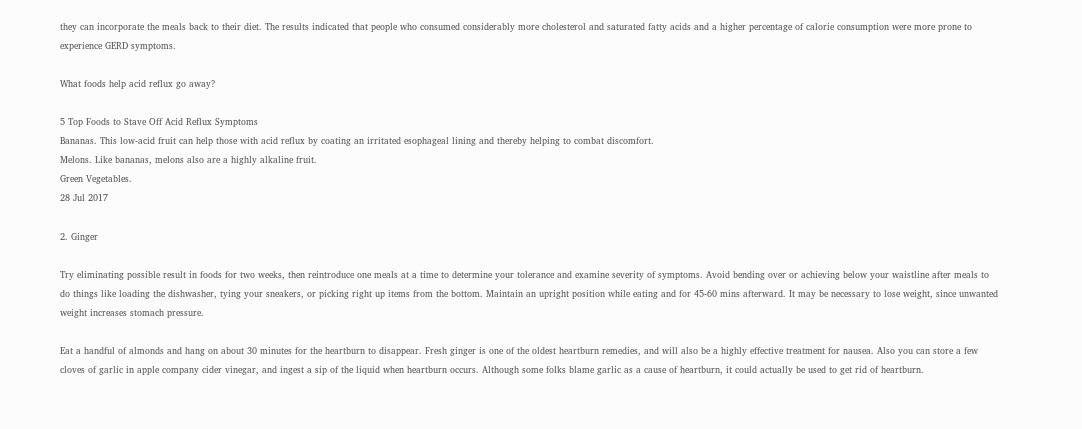they can incorporate the meals back to their diet. The results indicated that people who consumed considerably more cholesterol and saturated fatty acids and a higher percentage of calorie consumption were more prone to experience GERD symptoms.

What foods help acid reflux go away?

5 Top Foods to Stave Off Acid Reflux Symptoms
Bananas. This low-acid fruit can help those with acid reflux by coating an irritated esophageal lining and thereby helping to combat discomfort.
Melons. Like bananas, melons also are a highly alkaline fruit.
Green Vegetables.
28 Jul 2017

2. Ginger

Try eliminating possible result in foods for two weeks, then reintroduce one meals at a time to determine your tolerance and examine severity of symptoms. Avoid bending over or achieving below your waistline after meals to do things like loading the dishwasher, tying your sneakers, or picking right up items from the bottom. Maintain an upright position while eating and for 45-60 mins afterward. It may be necessary to lose weight, since unwanted weight increases stomach pressure.

Eat a handful of almonds and hang on about 30 minutes for the heartburn to disappear. Fresh ginger is one of the oldest heartburn remedies, and will also be a highly effective treatment for nausea. Also you can store a few cloves of garlic in apple company cider vinegar, and ingest a sip of the liquid when heartburn occurs. Although some folks blame garlic as a cause of heartburn, it could actually be used to get rid of heartburn.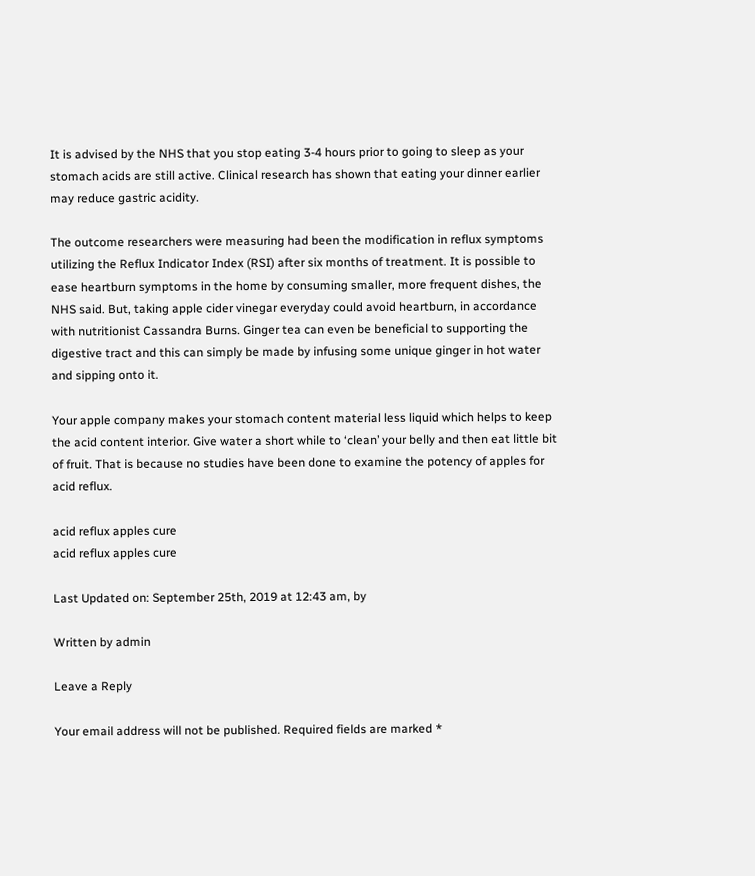It is advised by the NHS that you stop eating 3-4 hours prior to going to sleep as your stomach acids are still active. Clinical research has shown that eating your dinner earlier may reduce gastric acidity.

The outcome researchers were measuring had been the modification in reflux symptoms utilizing the Reflux Indicator Index (RSI) after six months of treatment. It is possible to ease heartburn symptoms in the home by consuming smaller, more frequent dishes, the NHS said. But, taking apple cider vinegar everyday could avoid heartburn, in accordance with nutritionist Cassandra Burns. Ginger tea can even be beneficial to supporting the digestive tract and this can simply be made by infusing some unique ginger in hot water and sipping onto it.

Your apple company makes your stomach content material less liquid which helps to keep the acid content interior. Give water a short while to ‘clean’ your belly and then eat little bit of fruit. That is because no studies have been done to examine the potency of apples for acid reflux.

acid reflux apples cure
acid reflux apples cure

Last Updated on: September 25th, 2019 at 12:43 am, by

Written by admin

Leave a Reply

Your email address will not be published. Required fields are marked *